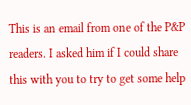This is an email from one of the P&P readers. I asked him if I could share this with you to try to get some help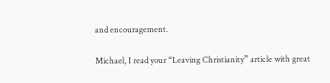and encouragement.

Michael, I read your “Leaving Christianity” article with great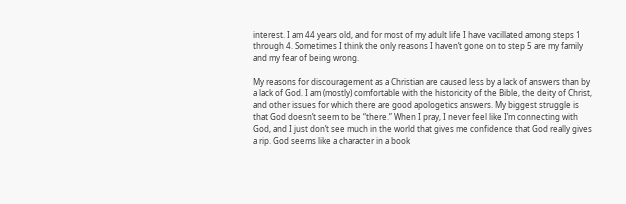interest. I am 44 years old, and for most of my adult life I have vacillated among steps 1 through 4. Sometimes I think the only reasons I haven’t gone on to step 5 are my family and my fear of being wrong.

My reasons for discouragement as a Christian are caused less by a lack of answers than by a lack of God. I am (mostly) comfortable with the historicity of the Bible, the deity of Christ, and other issues for which there are good apologetics answers. My biggest struggle is that God doesn’t seem to be “there.” When I pray, I never feel like I’m connecting with God, and I just don’t see much in the world that gives me confidence that God really gives a rip. God seems like a character in a book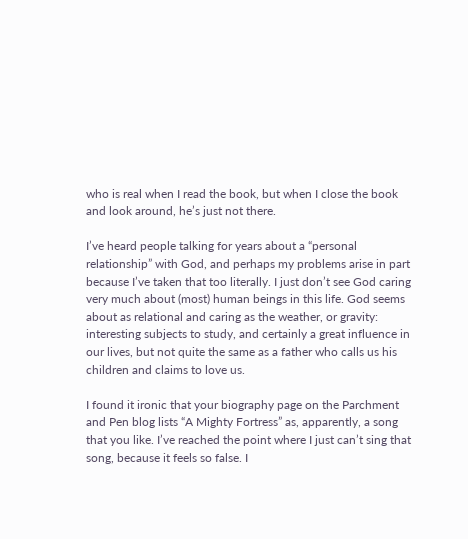who is real when I read the book, but when I close the book and look around, he’s just not there.

I’ve heard people talking for years about a “personal relationship” with God, and perhaps my problems arise in part because I’ve taken that too literally. I just don’t see God caring very much about (most) human beings in this life. God seems about as relational and caring as the weather, or gravity: interesting subjects to study, and certainly a great influence in our lives, but not quite the same as a father who calls us his children and claims to love us.

I found it ironic that your biography page on the Parchment and Pen blog lists “A Mighty Fortress” as, apparently, a song that you like. I’ve reached the point where I just can’t sing that song, because it feels so false. I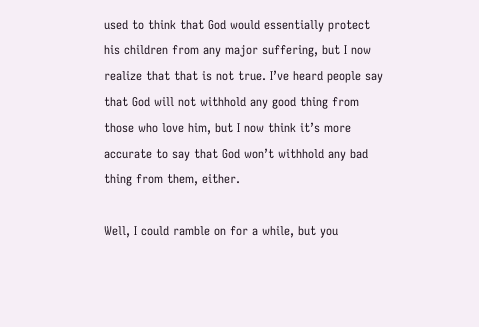used to think that God would essentially protect his children from any major suffering, but I now realize that that is not true. I’ve heard people say that God will not withhold any good thing from those who love him, but I now think it’s more accurate to say that God won’t withhold any bad thing from them, either.

Well, I could ramble on for a while, but you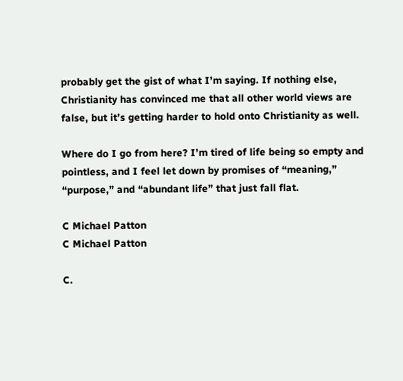probably get the gist of what I’m saying. If nothing else, Christianity has convinced me that all other world views are false, but it’s getting harder to hold onto Christianity as well.

Where do I go from here? I’m tired of life being so empty and pointless, and I feel let down by promises of “meaning,” “purpose,” and “abundant life” that just fall flat.

C Michael Patton
C Michael Patton

C.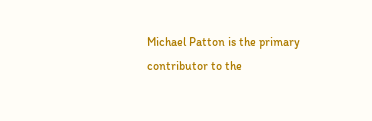Michael Patton is the primary contributor to the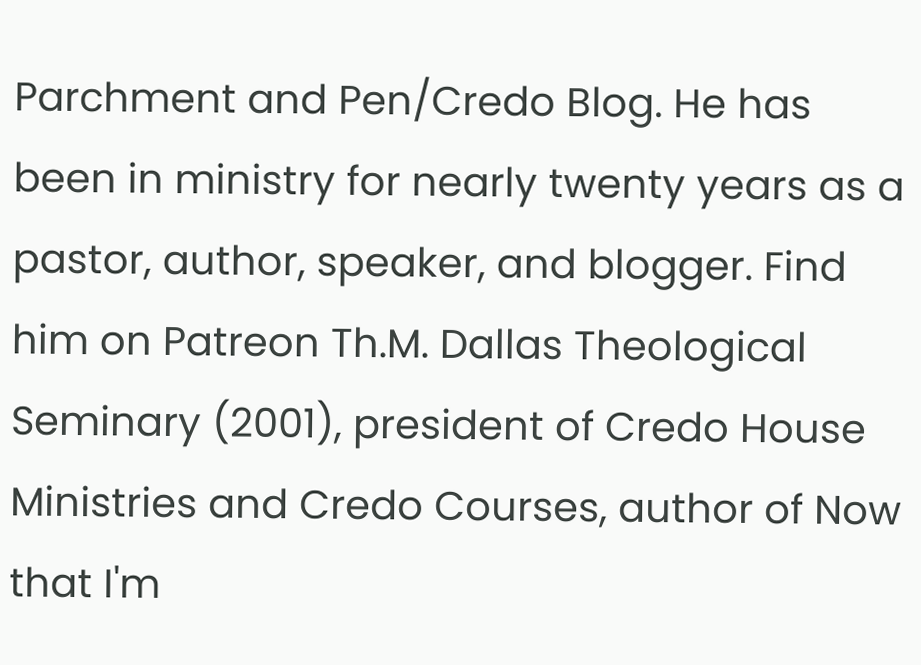Parchment and Pen/Credo Blog. He has been in ministry for nearly twenty years as a pastor, author, speaker, and blogger. Find him on Patreon Th.M. Dallas Theological Seminary (2001), president of Credo House Ministries and Credo Courses, author of Now that I'm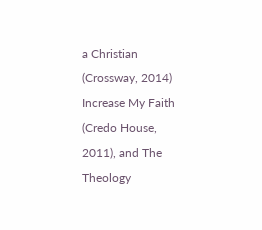a Christian (Crossway, 2014) Increase My Faith (Credo House, 2011), and The Theology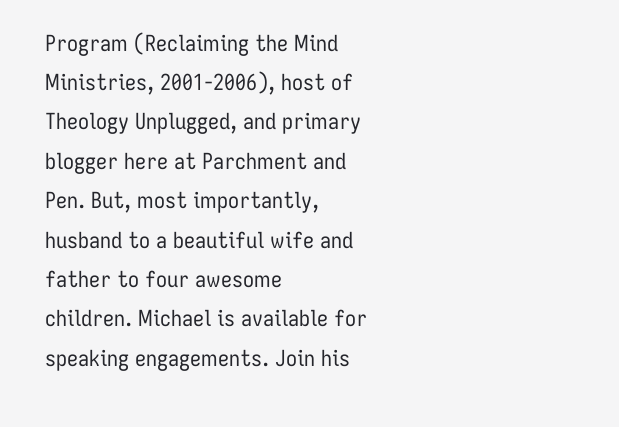Program (Reclaiming the Mind Ministries, 2001-2006), host of Theology Unplugged, and primary blogger here at Parchment and Pen. But, most importantly, husband to a beautiful wife and father to four awesome children. Michael is available for speaking engagements. Join his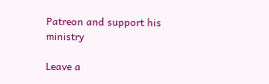Patreon and support his ministry

Leave a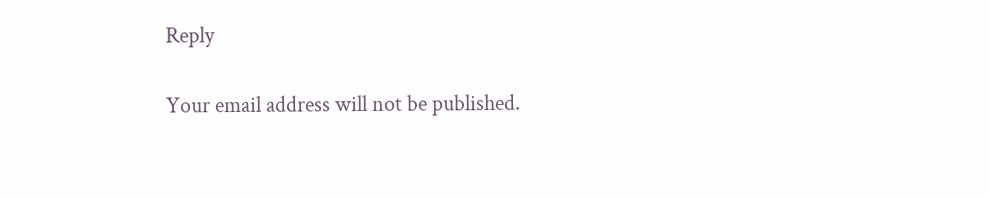Reply

Your email address will not be published.